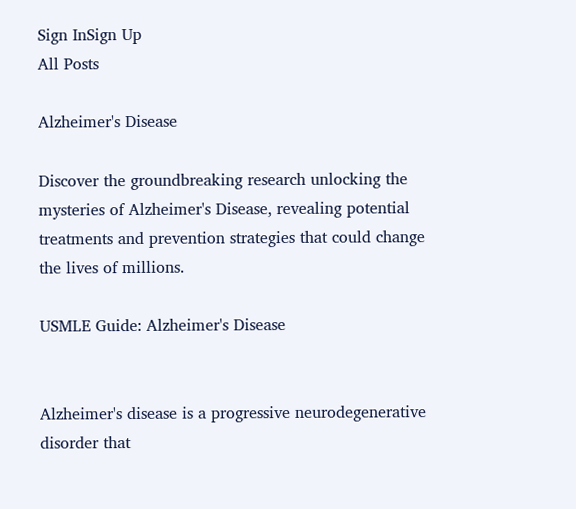Sign InSign Up
All Posts

Alzheimer's Disease

Discover the groundbreaking research unlocking the mysteries of Alzheimer's Disease, revealing potential treatments and prevention strategies that could change the lives of millions.

USMLE Guide: Alzheimer's Disease


Alzheimer's disease is a progressive neurodegenerative disorder that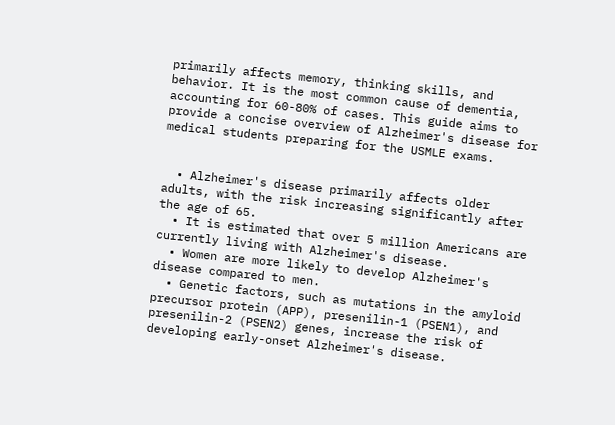primarily affects memory, thinking skills, and behavior. It is the most common cause of dementia, accounting for 60-80% of cases. This guide aims to provide a concise overview of Alzheimer's disease for medical students preparing for the USMLE exams.


  • Alzheimer's disease primarily affects older adults, with the risk increasing significantly after the age of 65.
  • It is estimated that over 5 million Americans are currently living with Alzheimer's disease.
  • Women are more likely to develop Alzheimer's disease compared to men.
  • Genetic factors, such as mutations in the amyloid precursor protein (APP), presenilin-1 (PSEN1), and presenilin-2 (PSEN2) genes, increase the risk of developing early-onset Alzheimer's disease.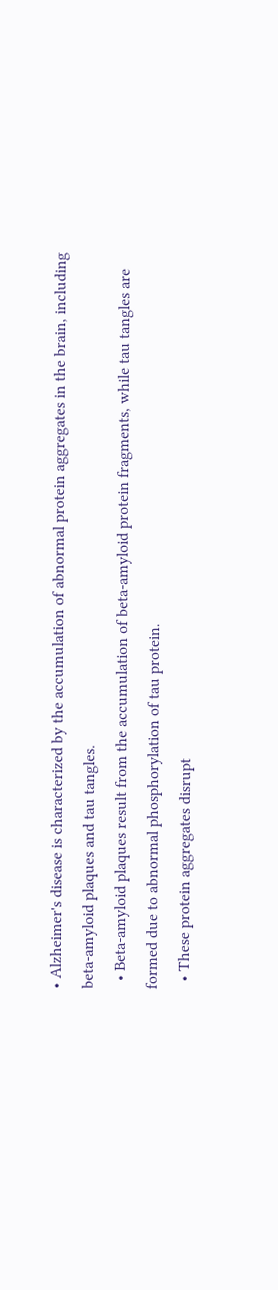• Alzheimer's disease is characterized by the accumulation of abnormal protein aggregates in the brain, including beta-amyloid plaques and tau tangles.
  • Beta-amyloid plaques result from the accumulation of beta-amyloid protein fragments, while tau tangles are formed due to abnormal phosphorylation of tau protein.
  • These protein aggregates disrupt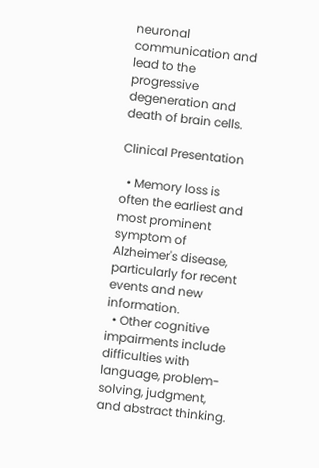neuronal communication and lead to the progressive degeneration and death of brain cells.

Clinical Presentation

  • Memory loss is often the earliest and most prominent symptom of Alzheimer's disease, particularly for recent events and new information.
  • Other cognitive impairments include difficulties with language, problem-solving, judgment, and abstract thinking.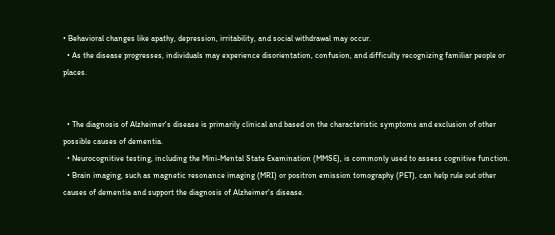• Behavioral changes like apathy, depression, irritability, and social withdrawal may occur.
  • As the disease progresses, individuals may experience disorientation, confusion, and difficulty recognizing familiar people or places.


  • The diagnosis of Alzheimer's disease is primarily clinical and based on the characteristic symptoms and exclusion of other possible causes of dementia.
  • Neurocognitive testing, including the Mini-Mental State Examination (MMSE), is commonly used to assess cognitive function.
  • Brain imaging, such as magnetic resonance imaging (MRI) or positron emission tomography (PET), can help rule out other causes of dementia and support the diagnosis of Alzheimer's disease.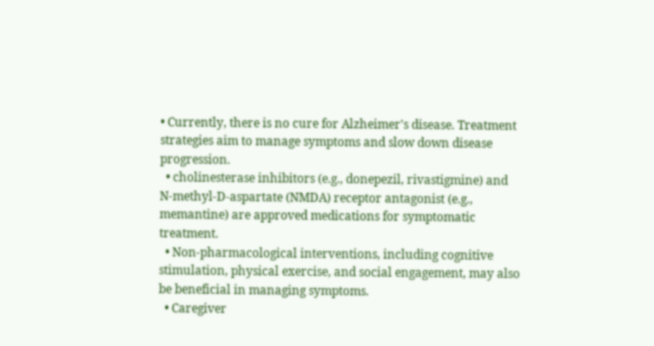• Currently, there is no cure for Alzheimer's disease. Treatment strategies aim to manage symptoms and slow down disease progression.
  • cholinesterase inhibitors (e.g., donepezil, rivastigmine) and N-methyl-D-aspartate (NMDA) receptor antagonist (e.g., memantine) are approved medications for symptomatic treatment.
  • Non-pharmacological interventions, including cognitive stimulation, physical exercise, and social engagement, may also be beneficial in managing symptoms.
  • Caregiver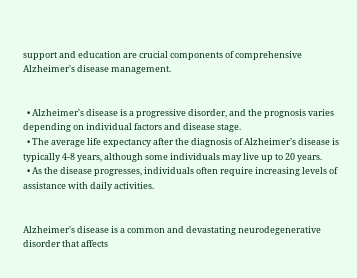support and education are crucial components of comprehensive Alzheimer's disease management.


  • Alzheimer's disease is a progressive disorder, and the prognosis varies depending on individual factors and disease stage.
  • The average life expectancy after the diagnosis of Alzheimer's disease is typically 4-8 years, although some individuals may live up to 20 years.
  • As the disease progresses, individuals often require increasing levels of assistance with daily activities.


Alzheimer's disease is a common and devastating neurodegenerative disorder that affects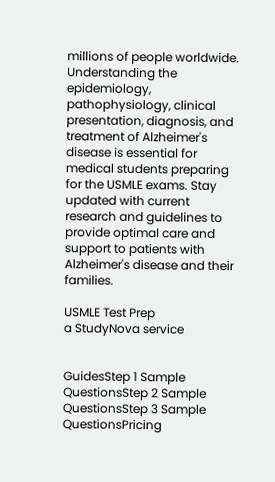millions of people worldwide. Understanding the epidemiology, pathophysiology, clinical presentation, diagnosis, and treatment of Alzheimer's disease is essential for medical students preparing for the USMLE exams. Stay updated with current research and guidelines to provide optimal care and support to patients with Alzheimer's disease and their families.

USMLE Test Prep
a StudyNova service


GuidesStep 1 Sample QuestionsStep 2 Sample QuestionsStep 3 Sample QuestionsPricing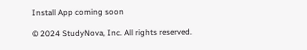Install App coming soon

© 2024 StudyNova, Inc. All rights reserved.